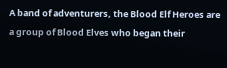A band of adventurers, the Blood Elf Heroes are a group of Blood Elves who began their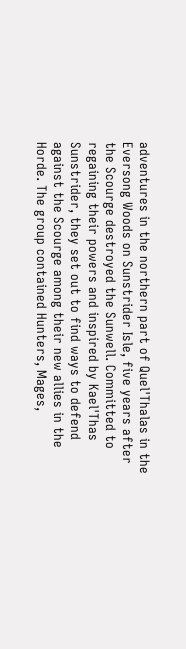adventures in the northern part of Quel'Thalas in the Eversong Woods on Sunstrider Isle, five years after the Scourge destroyed the Sunwell. Committed to regaining their powers and inspired by Kael'Thas Sunstrider, they set out to find ways to defend against the Scourge among their new allies in the Horde. The group contained Hunters, Mages,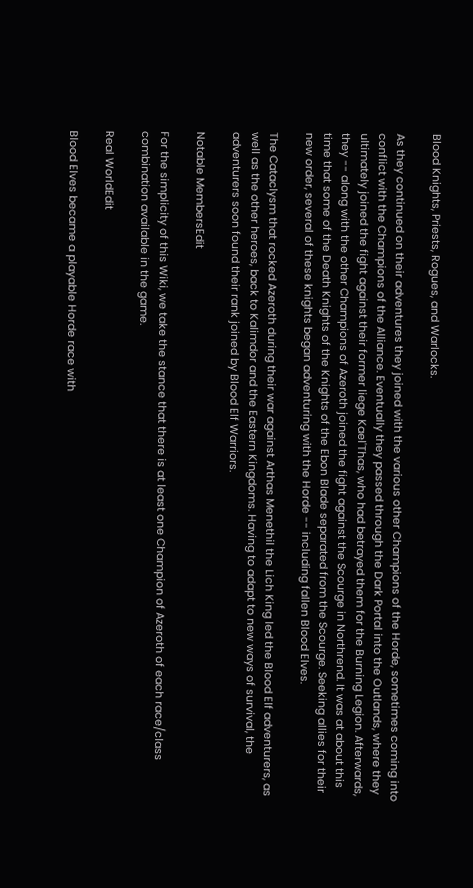Blood Knights, Priests, Rogues, and Warlocks.

As they continued on their adventures they joined with the various other Champions of the Horde, sometimes coming into conflict with the Champions of the Alliance. Eventually they passed through the Dark Portal into the Outlands, where they ultimately joined the fight against their former liege Kael'Thas, who had betrayed them for the Burning Legion. Afterwards, they -- along with the other Champions of Azeroth joined the fight against the Scourge in Northrend. It was at about this time that some of the Death Knights of the Knights of the Ebon Blade separated from the Scourge. Seeking allies for their new order, several of these knights began adventuring with the Horde -- including fallen Blood Elves.

The Cataclysm that rocked Azeroth during their war against Arthas Menethil the Lich King led the Blood Elf adventurers, as well as the other heroes, back to Kalimdor and the Eastern Kingdoms. Having to adapt to new ways of survival, the adventurers soon found their rank joined by Blood Elf Warriors.

Notable MembersEdit

For the simplicity of this Wiki, we take the stance that there is at least one Champion of Azeroth of each race/class combination available in the game.

Real WorldEdit

Blood Elves became a playable Horde race with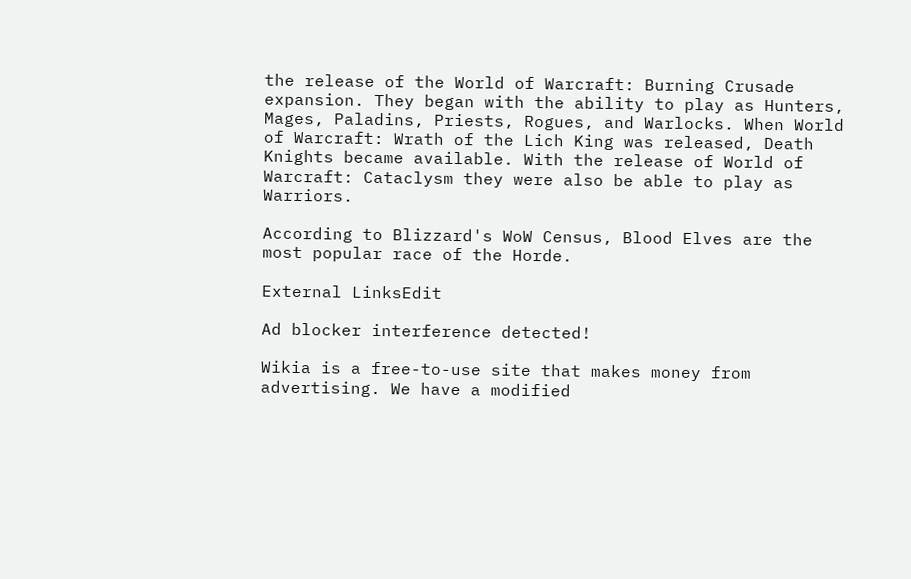the release of the World of Warcraft: Burning Crusade expansion. They began with the ability to play as Hunters, Mages, Paladins, Priests, Rogues, and Warlocks. When World of Warcraft: Wrath of the Lich King was released, Death Knights became available. With the release of World of Warcraft: Cataclysm they were also be able to play as Warriors.

According to Blizzard's WoW Census, Blood Elves are the most popular race of the Horde.

External LinksEdit

Ad blocker interference detected!

Wikia is a free-to-use site that makes money from advertising. We have a modified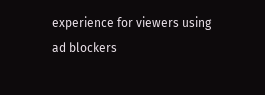experience for viewers using ad blockers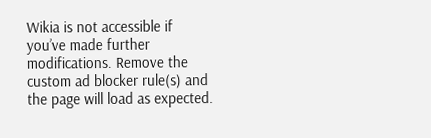Wikia is not accessible if you’ve made further modifications. Remove the custom ad blocker rule(s) and the page will load as expected.